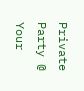Private Party @ Your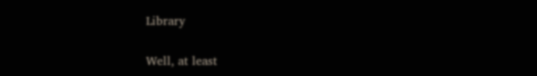Library

Well, at least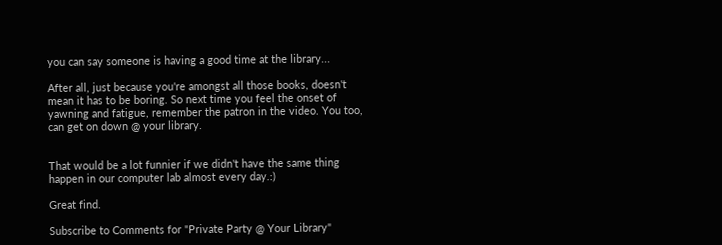you can say someone is having a good time at the library...

After all, just because you're amongst all those books, doesn't mean it has to be boring. So next time you feel the onset of yawning and fatigue, remember the patron in the video. You too, can get on down @ your library.


That would be a lot funnier if we didn't have the same thing happen in our computer lab almost every day.:)

Great find.

Subscribe to Comments for "Private Party @ Your Library"